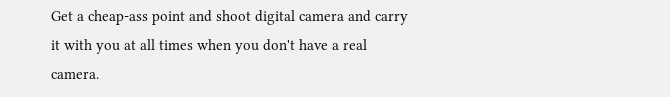Get a cheap-ass point and shoot digital camera and carry it with you at all times when you don't have a real camera.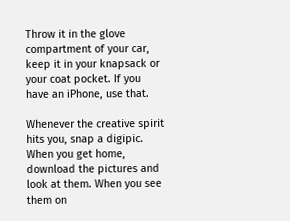Throw it in the glove compartment of your car, keep it in your knapsack or your coat pocket. If you have an iPhone, use that.

Whenever the creative spirit hits you, snap a digipic. When you get home, download the pictures and look at them. When you see them on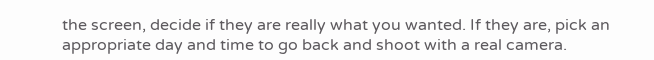the screen, decide if they are really what you wanted. If they are, pick an appropriate day and time to go back and shoot with a real camera.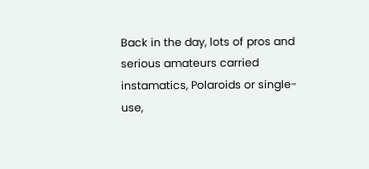Back in the day, lots of pros and serious amateurs carried instamatics, Polaroids or single-use,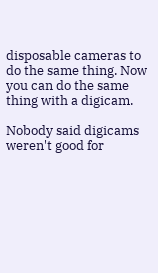disposable cameras to do the same thing. Now you can do the same thing with a digicam.

Nobody said digicams weren't good for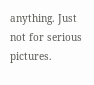anything. Just not for serious pictures.